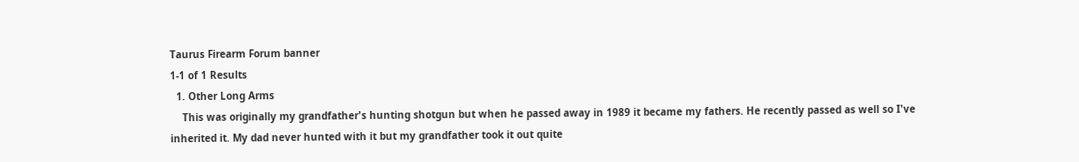Taurus Firearm Forum banner
1-1 of 1 Results
  1. Other Long Arms
    This was originally my grandfather's hunting shotgun but when he passed away in 1989 it became my fathers. He recently passed as well so I've inherited it. My dad never hunted with it but my grandfather took it out quite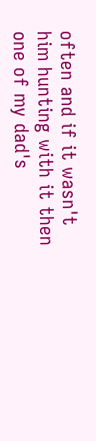often and if it wasn't him hunting with it then one of my dad's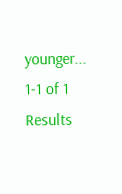younger...
1-1 of 1 Results